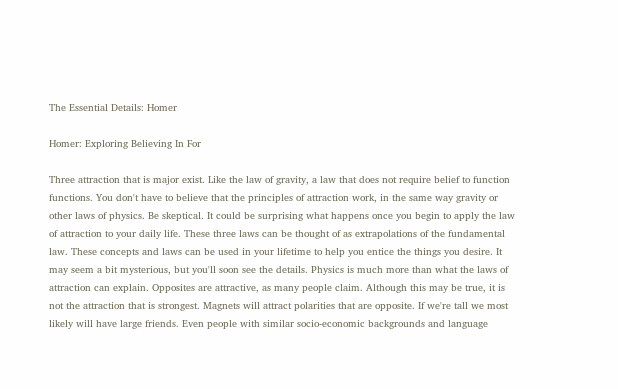The Essential Details: Homer

Homer: Exploring Believing In For

Three attraction that is major exist. Like the law of gravity, a law that does not require belief to function functions. You don't have to believe that the principles of attraction work, in the same way gravity or other laws of physics. Be skeptical. It could be surprising what happens once you begin to apply the law of attraction to your daily life. These three laws can be thought of as extrapolations of the fundamental law. These concepts and laws can be used in your lifetime to help you entice the things you desire. It may seem a bit mysterious, but you'll soon see the details. Physics is much more than what the laws of attraction can explain. Opposites are attractive, as many people claim. Although this may be true, it is not the attraction that is strongest. Magnets will attract polarities that are opposite. If we're tall we most likely will have large friends. Even people with similar socio-economic backgrounds and language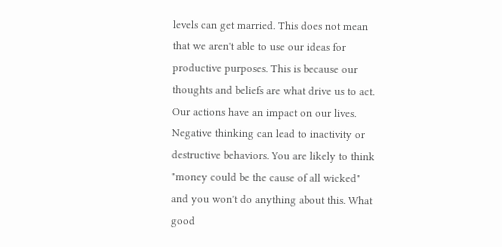levels can get married. This does not mean that we aren't able to use our ideas for productive purposes. This is because our thoughts and beliefs are what drive us to act. Our actions have an impact on our lives. Negative thinking can lead to inactivity or destructive behaviors. You are likely to think "money could be the cause of all wicked" and you won't do anything about this. What good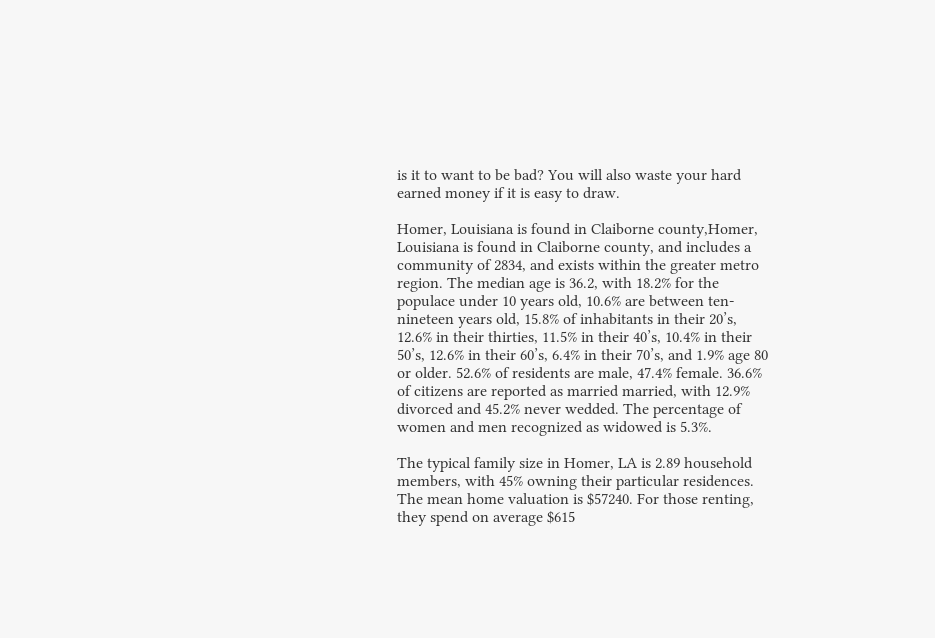is it to want to be bad? You will also waste your hard earned money if it is easy to draw.

Homer, Louisiana is found in Claiborne county,Homer, Louisiana is found in Claiborne county, and includes a community of 2834, and exists within the greater metro region. The median age is 36.2, with 18.2% for the populace under 10 years old, 10.6% are between ten-nineteen years old, 15.8% of inhabitants in their 20’s, 12.6% in their thirties, 11.5% in their 40’s, 10.4% in their 50’s, 12.6% in their 60’s, 6.4% in their 70’s, and 1.9% age 80 or older. 52.6% of residents are male, 47.4% female. 36.6% of citizens are reported as married married, with 12.9% divorced and 45.2% never wedded. The percentage of women and men recognized as widowed is 5.3%.

The typical family size in Homer, LA is 2.89 household members, with 45% owning their particular residences. The mean home valuation is $57240. For those renting, they spend on average $615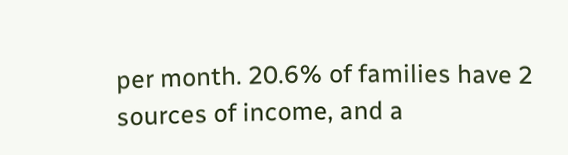per month. 20.6% of families have 2 sources of income, and a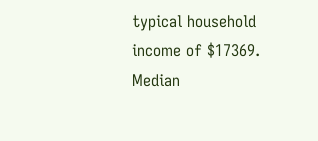typical household income of $17369. Median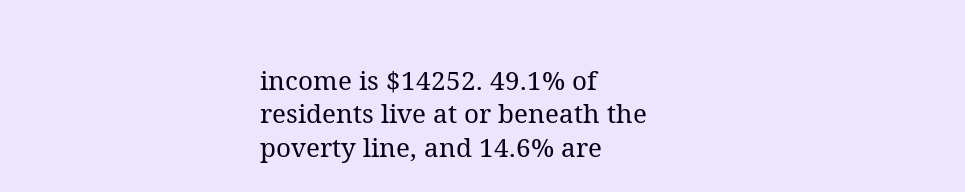income is $14252. 49.1% of residents live at or beneath the poverty line, and 14.6% are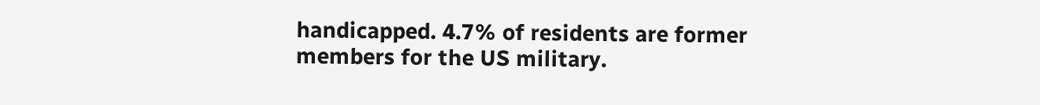handicapped. 4.7% of residents are former members for the US military.